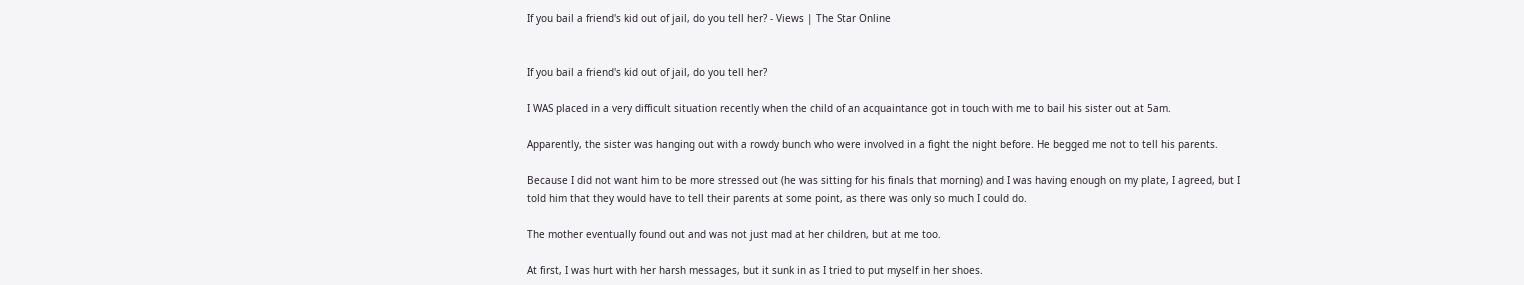If you bail a friend's kid out of jail, do you tell her? - Views | The Star Online


If you bail a friend's kid out of jail, do you tell her?

I WAS placed in a very difficult situation recently when the child of an acquaintance got in touch with me to bail his sister out at 5am.

Apparently, the sister was hanging out with a rowdy bunch who were involved in a fight the night before. He begged me not to tell his parents.

Because I did not want him to be more stressed out (he was sitting for his finals that morning) and I was having enough on my plate, I agreed, but I told him that they would have to tell their parents at some point, as there was only so much I could do.

The mother eventually found out and was not just mad at her children, but at me too.

At first, I was hurt with her harsh messages, but it sunk in as I tried to put myself in her shoes.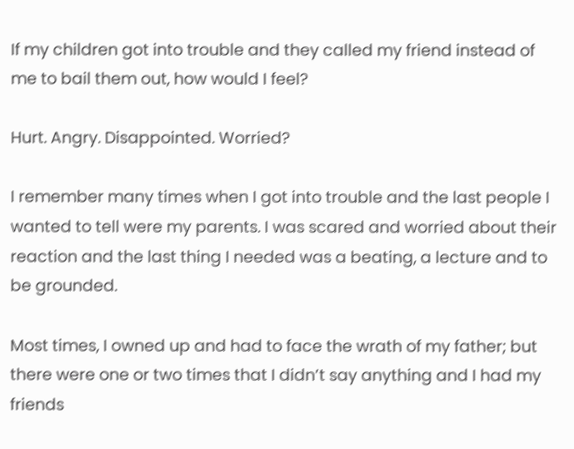If my children got into trouble and they called my friend instead of me to bail them out, how would I feel?

Hurt. Angry. Disappointed. Worried?

I remember many times when I got into trouble and the last people I wanted to tell were my parents. I was scared and worried about their reaction and the last thing I needed was a beating, a lecture and to be grounded.

Most times, I owned up and had to face the wrath of my father; but there were one or two times that I didn’t say anything and I had my friends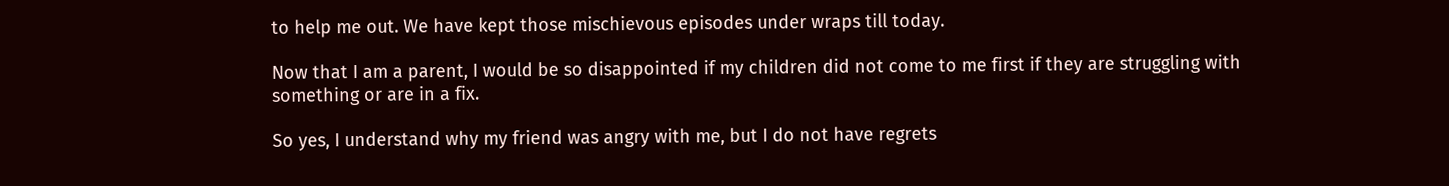to help me out. We have kept those mischievous episodes under wraps till today.

Now that I am a parent, I would be so disappointed if my children did not come to me first if they are struggling with something or are in a fix.

So yes, I understand why my friend was angry with me, but I do not have regrets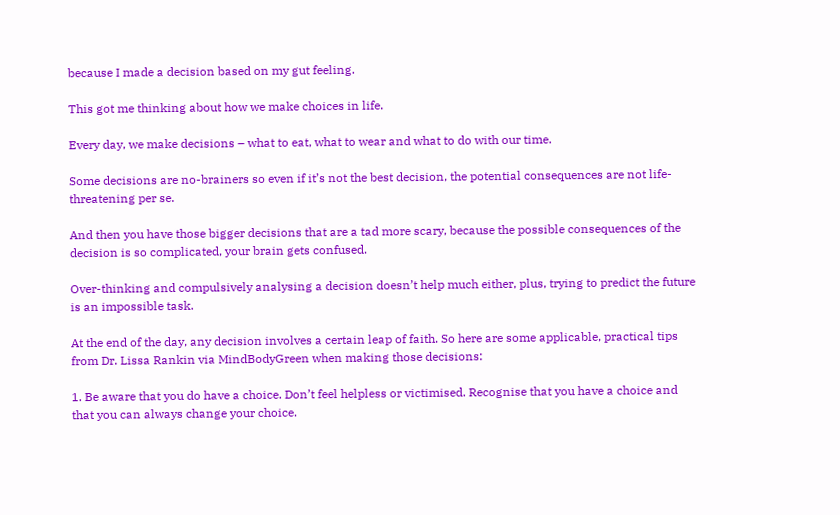because I made a decision based on my gut feeling.

This got me thinking about how we make choices in life.

Every day, we make decisions – what to eat, what to wear and what to do with our time.

Some decisions are no-brainers so even if it’s not the best decision, the potential consequences are not life-threatening per se.

And then you have those bigger decisions that are a tad more scary, because the possible consequences of the decision is so complicated, your brain gets confused.

Over-thinking and compulsively analysing a decision doesn’t help much either, plus, trying to predict the future is an impossible task.

At the end of the day, any decision involves a certain leap of faith. So here are some applicable, practical tips from Dr. Lissa Rankin via MindBodyGreen when making those decisions:

1. Be aware that you do have a choice. Don’t feel helpless or victimised. Recognise that you have a choice and that you can always change your choice.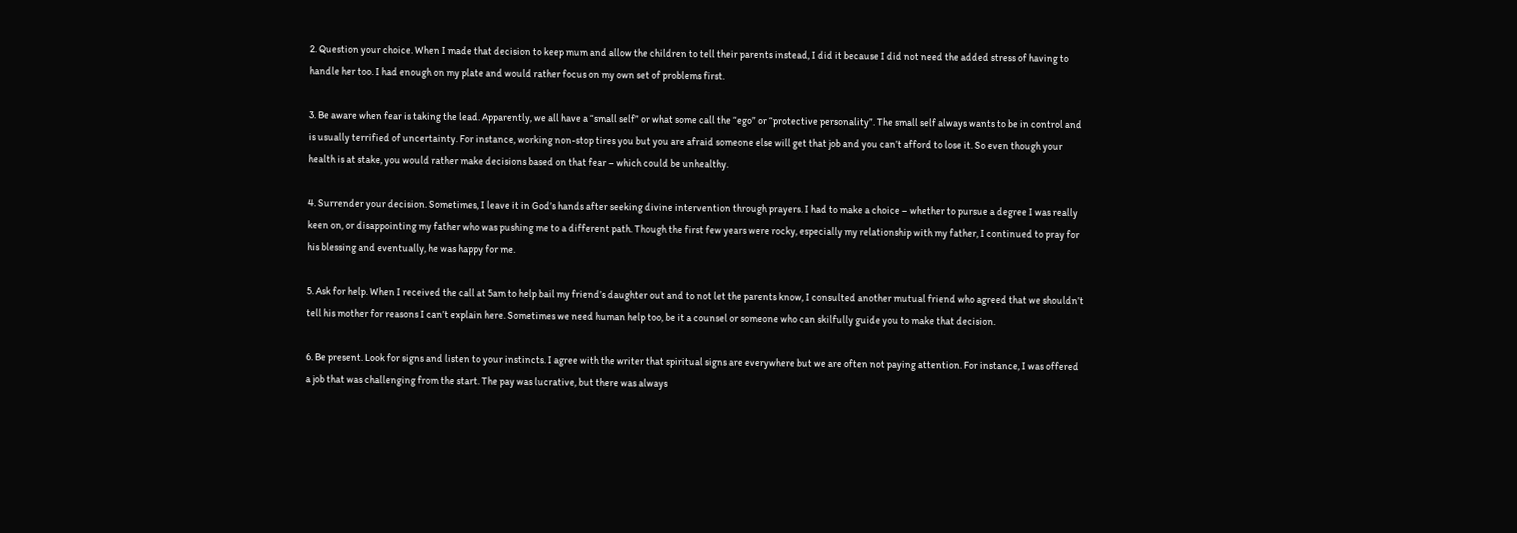2. Question your choice. When I made that decision to keep mum and allow the children to tell their parents instead, I did it because I did not need the added stress of having to handle her too. I had enough on my plate and would rather focus on my own set of problems first.

3. Be aware when fear is taking the lead. Apparently, we all have a “small self” or what some call the “ego” or “protective personality”. The small self always wants to be in control and is usually terrified of uncertainty. For instance, working non-stop tires you but you are afraid someone else will get that job and you can’t afford to lose it. So even though your health is at stake, you would rather make decisions based on that fear – which could be unhealthy.

4. Surrender your decision. Sometimes, I leave it in God’s hands after seeking divine intervention through prayers. I had to make a choice – whether to pursue a degree I was really keen on, or disappointing my father who was pushing me to a different path. Though the first few years were rocky, especially my relationship with my father, I continued to pray for his blessing and eventually, he was happy for me.

5. Ask for help. When I received the call at 5am to help bail my friend’s daughter out and to not let the parents know, I consulted another mutual friend who agreed that we shouldn’t tell his mother for reasons I can’t explain here. Sometimes we need human help too, be it a counsel or someone who can skilfully guide you to make that decision.

6. Be present. Look for signs and listen to your instincts. I agree with the writer that spiritual signs are everywhere but we are often not paying attention. For instance, I was offered a job that was challenging from the start. The pay was lucrative, but there was always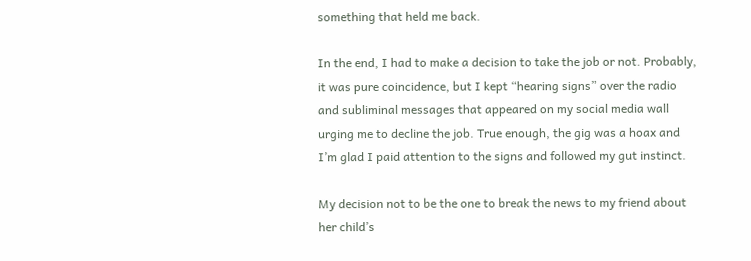something that held me back.

In the end, I had to make a decision to take the job or not. Probably, it was pure coincidence, but I kept “hearing signs” over the radio and subliminal messages that appeared on my social media wall urging me to decline the job. True enough, the gig was a hoax and I’m glad I paid attention to the signs and followed my gut instinct.

My decision not to be the one to break the news to my friend about her child’s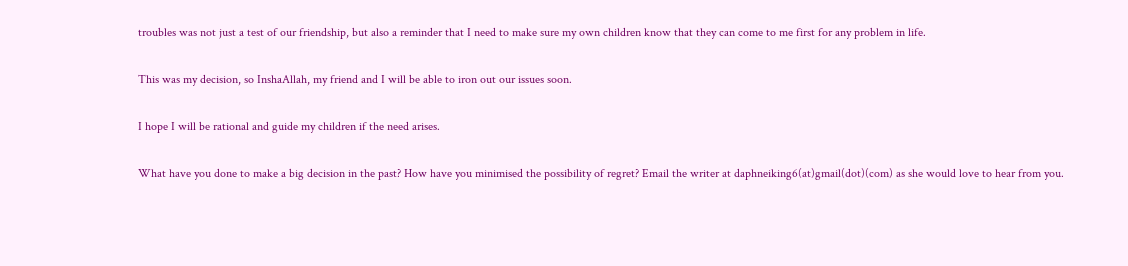troubles was not just a test of our friendship, but also a reminder that I need to make sure my own children know that they can come to me first for any problem in life.

This was my decision, so InshaAllah, my friend and I will be able to iron out our issues soon.

I hope I will be rational and guide my children if the need arises.

What have you done to make a big decision in the past? How have you minimised the possibility of regret? Email the writer at daphneiking6(at)gmail(dot)(com) as she would love to hear from you.